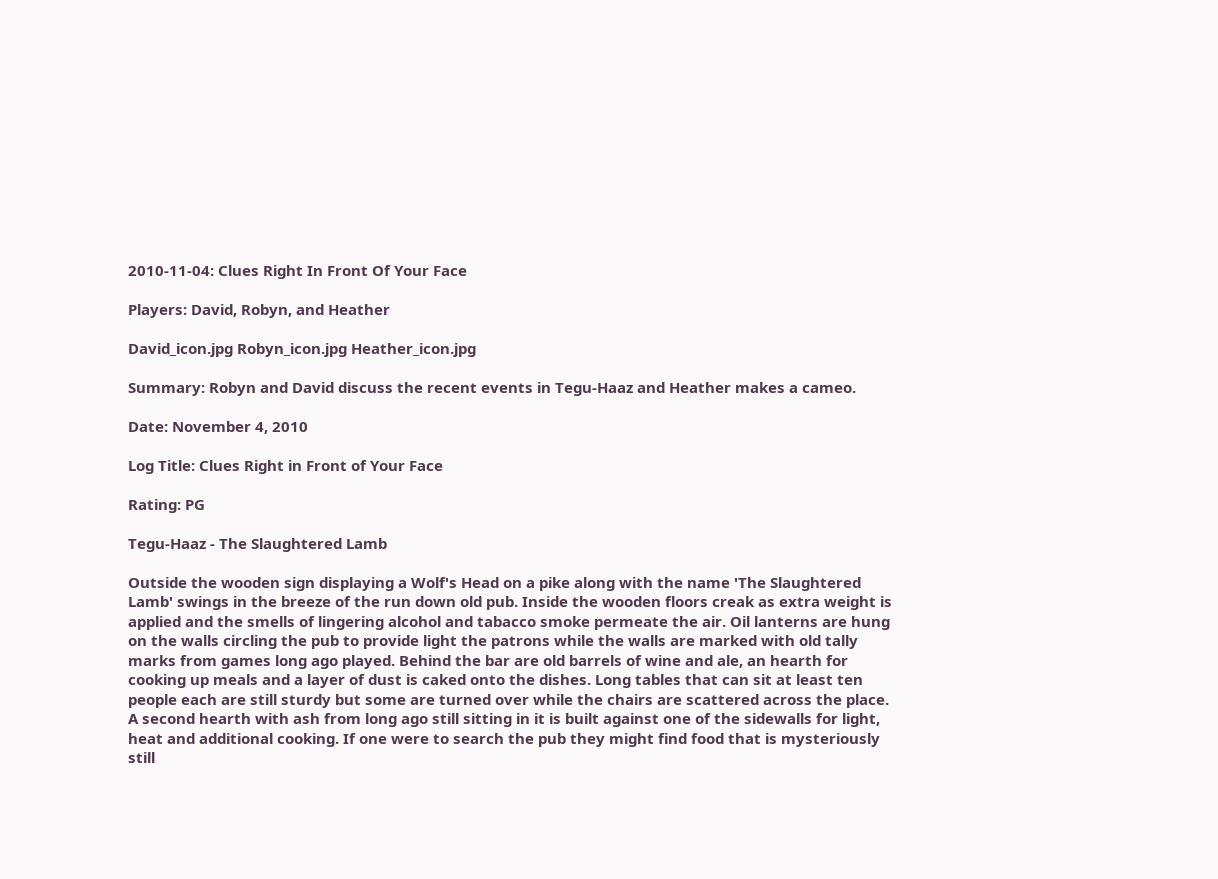2010-11-04: Clues Right In Front Of Your Face

Players: David, Robyn, and Heather

David_icon.jpg Robyn_icon.jpg Heather_icon.jpg

Summary: Robyn and David discuss the recent events in Tegu-Haaz and Heather makes a cameo.

Date: November 4, 2010

Log Title: Clues Right in Front of Your Face

Rating: PG

Tegu-Haaz - The Slaughtered Lamb

Outside the wooden sign displaying a Wolf's Head on a pike along with the name 'The Slaughtered Lamb' swings in the breeze of the run down old pub. Inside the wooden floors creak as extra weight is applied and the smells of lingering alcohol and tabacco smoke permeate the air. Oil lanterns are hung on the walls circling the pub to provide light the patrons while the walls are marked with old tally marks from games long ago played. Behind the bar are old barrels of wine and ale, an hearth for cooking up meals and a layer of dust is caked onto the dishes. Long tables that can sit at least ten people each are still sturdy but some are turned over while the chairs are scattered across the place. A second hearth with ash from long ago still sitting in it is built against one of the sidewalls for light, heat and additional cooking. If one were to search the pub they might find food that is mysteriously still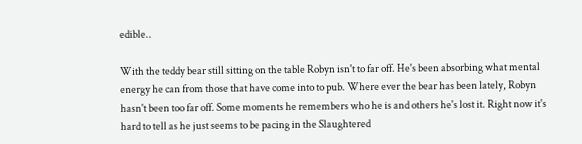edible..

With the teddy bear still sitting on the table Robyn isn't to far off. He's been absorbing what mental energy he can from those that have come into to pub. Where ever the bear has been lately, Robyn hasn't been too far off. Some moments he remembers who he is and others he's lost it. Right now it's hard to tell as he just seems to be pacing in the Slaughtered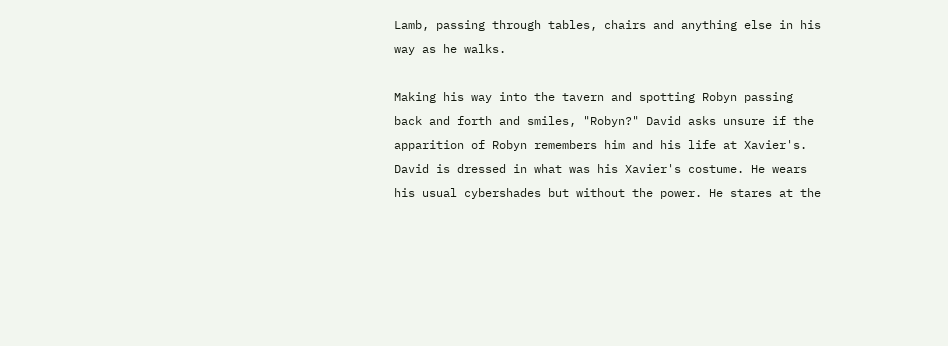Lamb, passing through tables, chairs and anything else in his way as he walks.

Making his way into the tavern and spotting Robyn passing back and forth and smiles, "Robyn?" David asks unsure if the apparition of Robyn remembers him and his life at Xavier's. David is dressed in what was his Xavier's costume. He wears his usual cybershades but without the power. He stares at the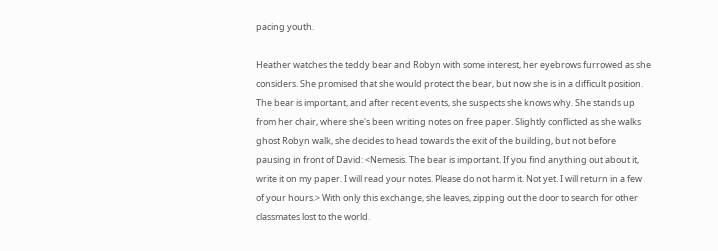pacing youth.

Heather watches the teddy bear and Robyn with some interest, her eyebrows furrowed as she considers. She promised that she would protect the bear, but now she is in a difficult position. The bear is important, and after recent events, she suspects she knows why. She stands up from her chair, where she's been writing notes on free paper. Slightly conflicted as she walks ghost Robyn walk, she decides to head towards the exit of the building, but not before pausing in front of David: <Nemesis. The bear is important. If you find anything out about it, write it on my paper. I will read your notes. Please do not harm it. Not yet. I will return in a few of your hours.> With only this exchange, she leaves, zipping out the door to search for other classmates lost to the world.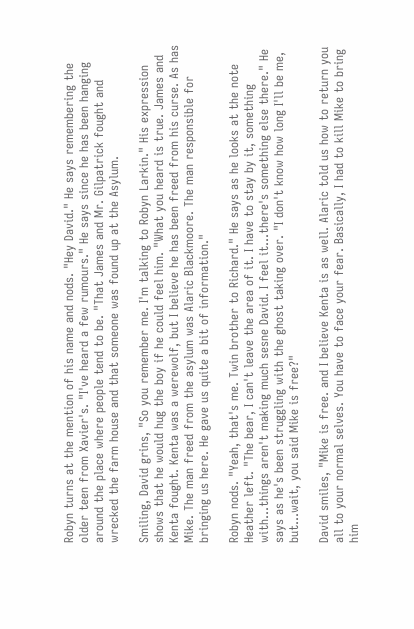Robyn turns at the mention of his name and nods. "Hey David." He says remembering the older teen from Xavier's. "I've heard a few rumours." He says since he has been hanging around the place where people tend to be. "That James and Mr. Gilpatrick fought and wrecked the farm house and that someone was found up at the Asylum.

Smiling, David grins, "So you remember me. I'm talking to Robyn Larkin." His expression shows that he would hug the boy if he could feel him. "What you heard is true. James and Kenta fought. Kenta was a werewolf, but I believe he has been freed from his curse. As has Mike. The man freed from the asylum was Alaric Blackmoore. The man responsible for bringing us here. He gave us quite a bit of information."

Robyn nods. "Yeah, that's me. Twin brother to Richard." He says as he looks at the note Heather left. "The bear, I can't leave the area of it. I have to stay by it, something with…things aren't making much sesne David. I feel it…there's something else there." He says as he's been struggling with the ghost taking over. "I don't know how long I'll be me, but…wait, you said Mike is free?"

David smiles, "Mike is free. and I believe Kenta is as well. Alaric told us how to return you all to your normal selves. You have to face your fear. Basically, I had to kill Mike to bring him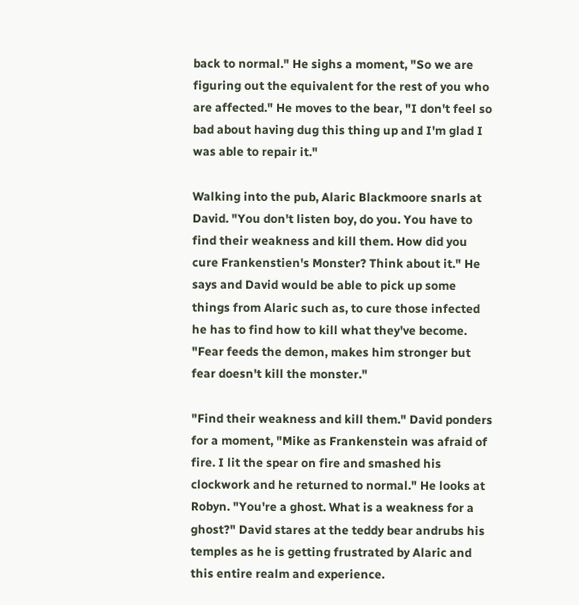back to normal." He sighs a moment, "So we are figuring out the equivalent for the rest of you who are affected." He moves to the bear, "I don't feel so bad about having dug this thing up and I'm glad I was able to repair it."

Walking into the pub, Alaric Blackmoore snarls at David. "You don't listen boy, do you. You have to find their weakness and kill them. How did you cure Frankenstien's Monster? Think about it." He says and David would be able to pick up some things from Alaric such as, to cure those infected he has to find how to kill what they've become. "Fear feeds the demon, makes him stronger but fear doesn't kill the monster."

"Find their weakness and kill them." David ponders for a moment, "Mike as Frankenstein was afraid of fire. I lit the spear on fire and smashed his clockwork and he returned to normal." He looks at Robyn. "You're a ghost. What is a weakness for a ghost?" David stares at the teddy bear andrubs his temples as he is getting frustrated by Alaric and this entire realm and experience.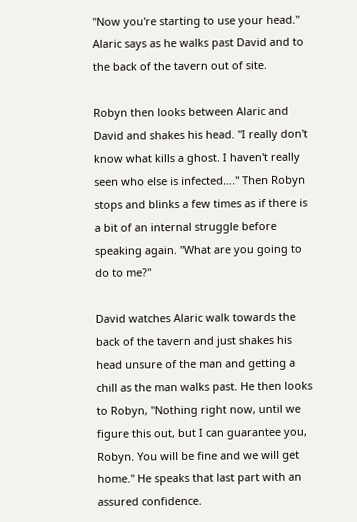"Now you're starting to use your head." Alaric says as he walks past David and to the back of the tavern out of site.

Robyn then looks between Alaric and David and shakes his head. "I really don't know what kills a ghost. I haven't really seen who else is infected…." Then Robyn stops and blinks a few times as if there is a bit of an internal struggle before speaking again. "What are you going to do to me?"

David watches Alaric walk towards the back of the tavern and just shakes his head unsure of the man and getting a chill as the man walks past. He then looks to Robyn, "Nothing right now, until we figure this out, but I can guarantee you, Robyn. You will be fine and we will get home." He speaks that last part with an assured confidence.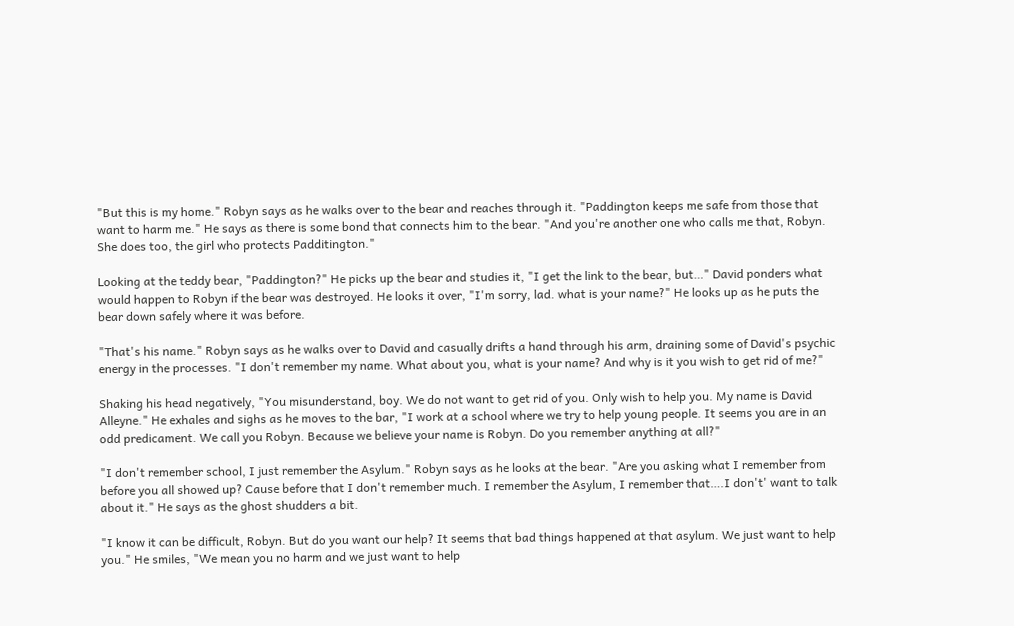"But this is my home." Robyn says as he walks over to the bear and reaches through it. "Paddington keeps me safe from those that want to harm me." He says as there is some bond that connects him to the bear. "And you're another one who calls me that, Robyn. She does too, the girl who protects Padditington."

Looking at the teddy bear, "Paddington?" He picks up the bear and studies it, "I get the link to the bear, but…" David ponders what would happen to Robyn if the bear was destroyed. He looks it over, "I'm sorry, lad. what is your name?" He looks up as he puts the bear down safely where it was before.

"That's his name." Robyn says as he walks over to David and casually drifts a hand through his arm, draining some of David's psychic energy in the processes. "I don't remember my name. What about you, what is your name? And why is it you wish to get rid of me?"

Shaking his head negatively, "You misunderstand, boy. We do not want to get rid of you. Only wish to help you. My name is David Alleyne." He exhales and sighs as he moves to the bar, "I work at a school where we try to help young people. It seems you are in an odd predicament. We call you Robyn. Because we believe your name is Robyn. Do you remember anything at all?"

"I don't remember school, I just remember the Asylum." Robyn says as he looks at the bear. "Are you asking what I remember from before you all showed up? Cause before that I don't remember much. I remember the Asylum, I remember that….I don't' want to talk about it." He says as the ghost shudders a bit.

"I know it can be difficult, Robyn. But do you want our help? It seems that bad things happened at that asylum. We just want to help you." He smiles, "We mean you no harm and we just want to help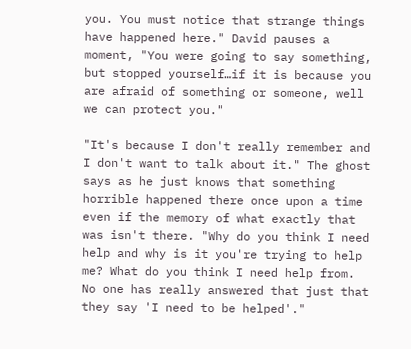you. You must notice that strange things have happened here." David pauses a moment, "You were going to say something, but stopped yourself…if it is because you are afraid of something or someone, well we can protect you."

"It's because I don't really remember and I don't want to talk about it." The ghost says as he just knows that something horrible happened there once upon a time even if the memory of what exactly that was isn't there. "Why do you think I need help and why is it you're trying to help me? What do you think I need help from. No one has really answered that just that they say 'I need to be helped'."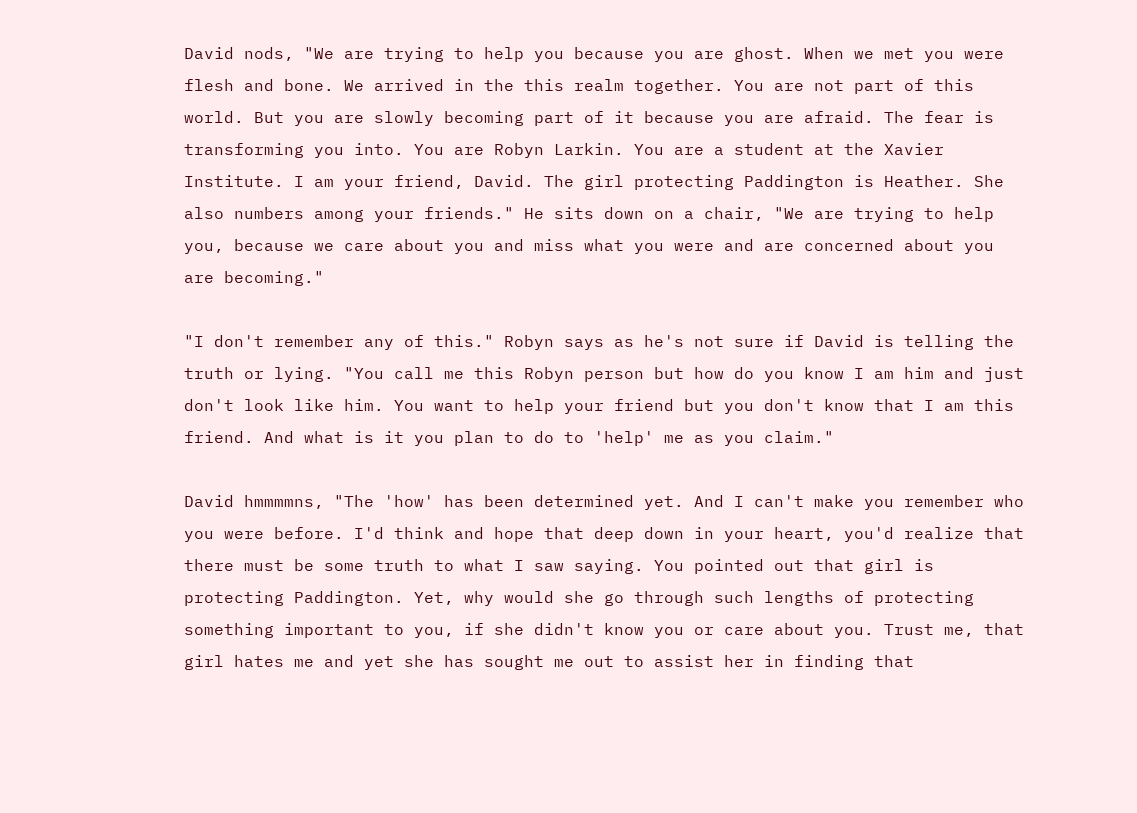David nods, "We are trying to help you because you are ghost. When we met you were flesh and bone. We arrived in the this realm together. You are not part of this world. But you are slowly becoming part of it because you are afraid. The fear is transforming you into. You are Robyn Larkin. You are a student at the Xavier Institute. I am your friend, David. The girl protecting Paddington is Heather. She also numbers among your friends." He sits down on a chair, "We are trying to help you, because we care about you and miss what you were and are concerned about you are becoming."

"I don't remember any of this." Robyn says as he's not sure if David is telling the truth or lying. "You call me this Robyn person but how do you know I am him and just don't look like him. You want to help your friend but you don't know that I am this friend. And what is it you plan to do to 'help' me as you claim."

David hmmmmns, "The 'how' has been determined yet. And I can't make you remember who you were before. I'd think and hope that deep down in your heart, you'd realize that there must be some truth to what I saw saying. You pointed out that girl is protecting Paddington. Yet, why would she go through such lengths of protecting something important to you, if she didn't know you or care about you. Trust me, that girl hates me and yet she has sought me out to assist her in finding that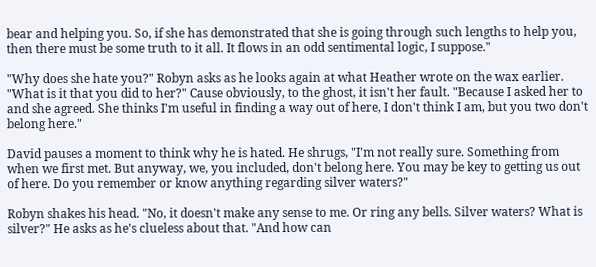bear and helping you. So, if she has demonstrated that she is going through such lengths to help you, then there must be some truth to it all. It flows in an odd sentimental logic, I suppose."

"Why does she hate you?" Robyn asks as he looks again at what Heather wrote on the wax earlier. "What is it that you did to her?" Cause obviously, to the ghost, it isn't her fault. "Because I asked her to and she agreed. She thinks I'm useful in finding a way out of here, I don't think I am, but you two don't belong here."

David pauses a moment to think why he is hated. He shrugs, "I'm not really sure. Something from when we first met. But anyway, we, you included, don't belong here. You may be key to getting us out of here. Do you remember or know anything regarding silver waters?"

Robyn shakes his head. "No, it doesn't make any sense to me. Or ring any bells. Silver waters? What is silver?" He asks as he's clueless about that. "And how can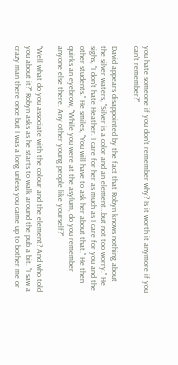you hate someone if you don't remember why? Is it worth it anymore if you can't remember?"

David appears disappointed by the fact that Robyn knows nothing about the silver waters, "Silver is a color and an element…but not too worry." He sighs, "I don't hate Heather. I care for her as much as I care for you and the other students." He smiles, "You will have to ask her about that." He then quirks an eyebrow, "While you were at the asylum, do you remember anyone else there. Any other young people like yourself?"

"Well what do you associate with the colour and the element? And who told you about it?" Robyn asks as he starts to walk around the pub a bit. "I saw a crazy man there once but I was a long unless you came up to bother me or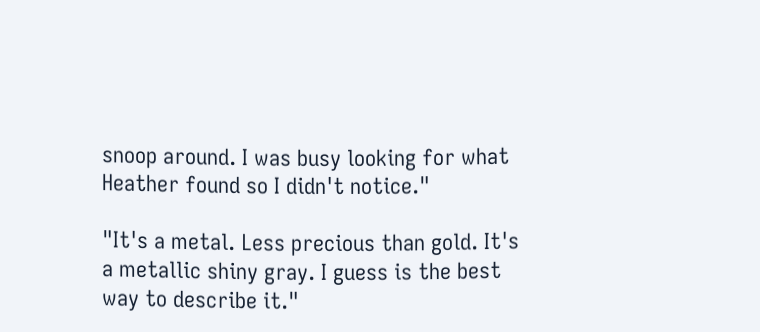snoop around. I was busy looking for what Heather found so I didn't notice."

"It's a metal. Less precious than gold. It's a metallic shiny gray. I guess is the best way to describe it."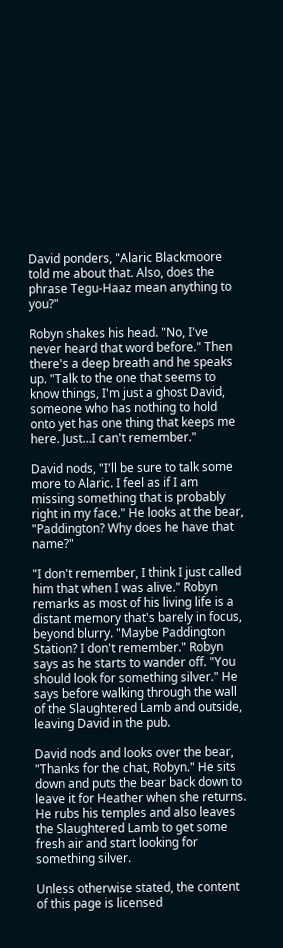David ponders, "Alaric Blackmoore told me about that. Also, does the phrase Tegu-Haaz mean anything to you?"

Robyn shakes his head. "No, I've never heard that word before." Then there's a deep breath and he speaks up. "Talk to the one that seems to know things, I'm just a ghost David, someone who has nothing to hold onto yet has one thing that keeps me here. Just…I can't remember."

David nods, "I'll be sure to talk some more to Alaric. I feel as if I am missing something that is probably right in my face." He looks at the bear, "Paddington? Why does he have that name?"

"I don't remember, I think I just called him that when I was alive." Robyn remarks as most of his living life is a distant memory that's barely in focus, beyond blurry. "Maybe Paddington Station? I don't remember." Robyn says as he starts to wander off. "You should look for something silver." He says before walking through the wall of the Slaughtered Lamb and outside, leaving David in the pub.

David nods and looks over the bear, "Thanks for the chat, Robyn." He sits down and puts the bear back down to leave it for Heather when she returns. He rubs his temples and also leaves the Slaughtered Lamb to get some fresh air and start looking for something silver.

Unless otherwise stated, the content of this page is licensed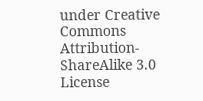under Creative Commons Attribution-ShareAlike 3.0 License